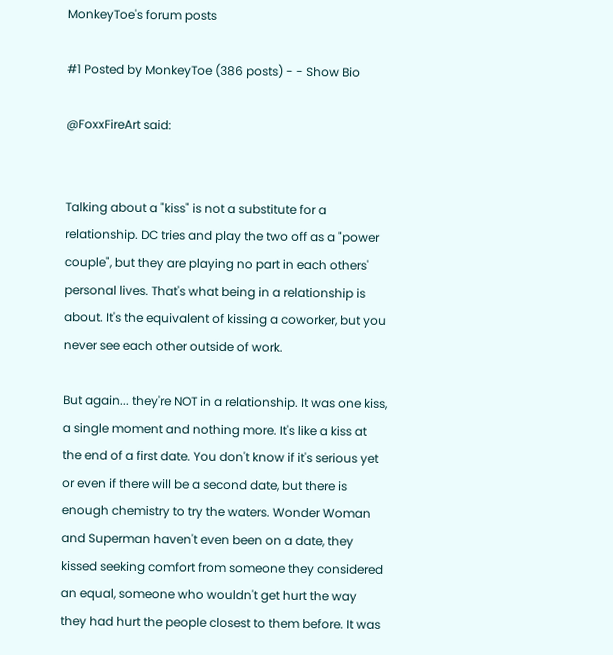MonkeyToe's forum posts

#1 Posted by MonkeyToe (386 posts) - - Show Bio

@FoxxFireArt said:


Talking about a "kiss" is not a substitute for a relationship. DC tries and play the two off as a "power couple", but they are playing no part in each others' personal lives. That's what being in a relationship is about. It's the equivalent of kissing a coworker, but you never see each other outside of work.

But again... they're NOT in a relationship. It was one kiss, a single moment and nothing more. It's like a kiss at the end of a first date. You don't know if it's serious yet or even if there will be a second date, but there is enough chemistry to try the waters. Wonder Woman and Superman haven't even been on a date, they kissed seeking comfort from someone they considered an equal, someone who wouldn't get hurt the way they had hurt the people closest to them before. It was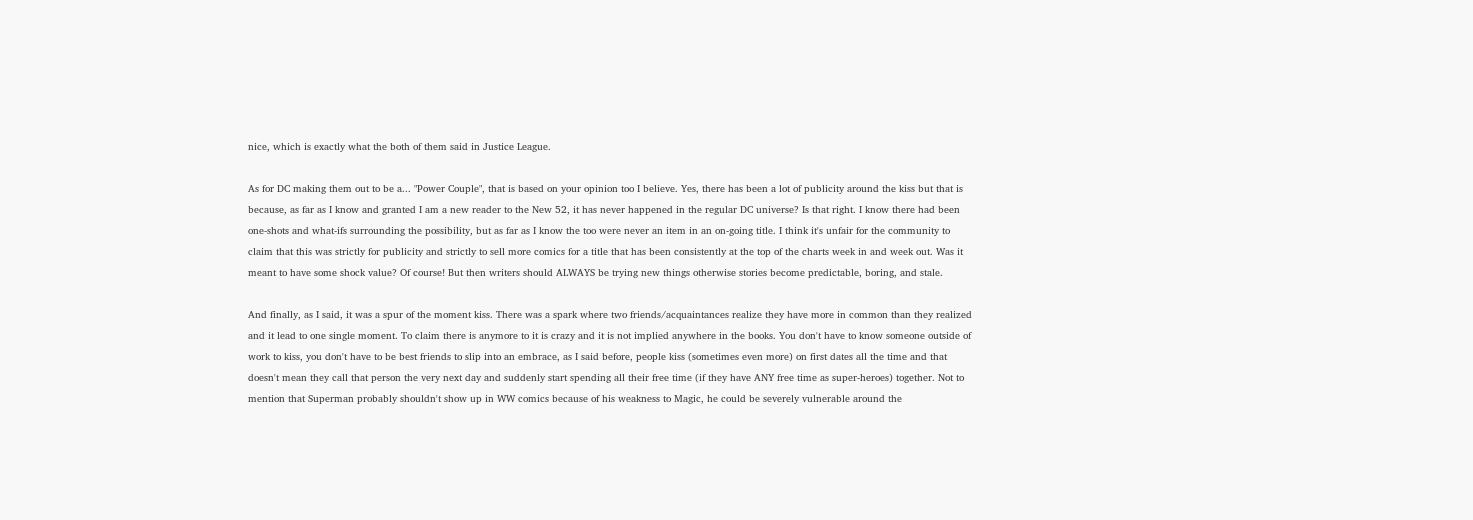nice, which is exactly what the both of them said in Justice League.

As for DC making them out to be a... "Power Couple", that is based on your opinion too I believe. Yes, there has been a lot of publicity around the kiss but that is because, as far as I know and granted I am a new reader to the New 52, it has never happened in the regular DC universe? Is that right. I know there had been one-shots and what-ifs surrounding the possibility, but as far as I know the too were never an item in an on-going title. I think it's unfair for the community to claim that this was strictly for publicity and strictly to sell more comics for a title that has been consistently at the top of the charts week in and week out. Was it meant to have some shock value? Of course! But then writers should ALWAYS be trying new things otherwise stories become predictable, boring, and stale.

And finally, as I said, it was a spur of the moment kiss. There was a spark where two friends/acquaintances realize they have more in common than they realized and it lead to one single moment. To claim there is anymore to it is crazy and it is not implied anywhere in the books. You don't have to know someone outside of work to kiss, you don't have to be best friends to slip into an embrace, as I said before, people kiss (sometimes even more) on first dates all the time and that doesn't mean they call that person the very next day and suddenly start spending all their free time (if they have ANY free time as super-heroes) together. Not to mention that Superman probably shouldn't show up in WW comics because of his weakness to Magic, he could be severely vulnerable around the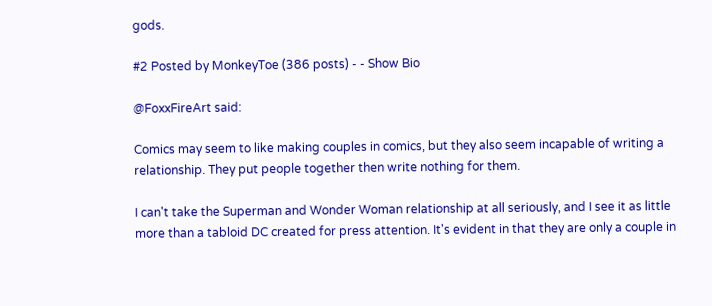gods.

#2 Posted by MonkeyToe (386 posts) - - Show Bio

@FoxxFireArt said:

Comics may seem to like making couples in comics, but they also seem incapable of writing a relationship. They put people together then write nothing for them.

I can't take the Superman and Wonder Woman relationship at all seriously, and I see it as little more than a tabloid DC created for press attention. It's evident in that they are only a couple in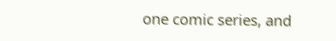one comic series, and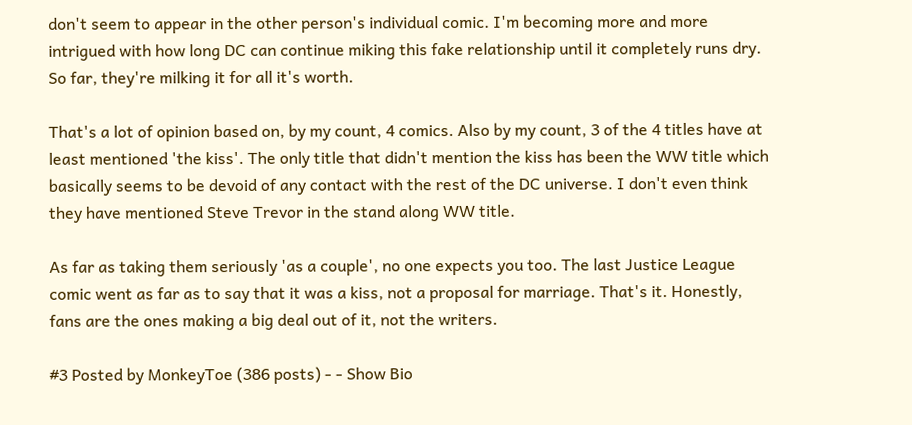don't seem to appear in the other person's individual comic. I'm becoming more and more intrigued with how long DC can continue miking this fake relationship until it completely runs dry. So far, they're milking it for all it's worth.

That's a lot of opinion based on, by my count, 4 comics. Also by my count, 3 of the 4 titles have at least mentioned 'the kiss'. The only title that didn't mention the kiss has been the WW title which basically seems to be devoid of any contact with the rest of the DC universe. I don't even think they have mentioned Steve Trevor in the stand along WW title.

As far as taking them seriously 'as a couple', no one expects you too. The last Justice League comic went as far as to say that it was a kiss, not a proposal for marriage. That's it. Honestly, fans are the ones making a big deal out of it, not the writers.

#3 Posted by MonkeyToe (386 posts) - - Show Bio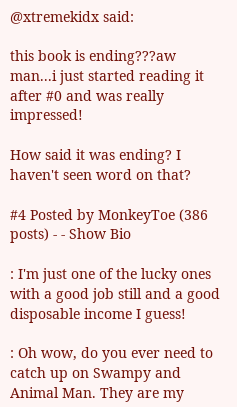@xtremekidx said:

this book is ending???aw man...i just started reading it after #0 and was really impressed!

How said it was ending? I haven't seen word on that?

#4 Posted by MonkeyToe (386 posts) - - Show Bio

: I'm just one of the lucky ones with a good job still and a good disposable income I guess!

: Oh wow, do you ever need to catch up on Swampy and Animal Man. They are my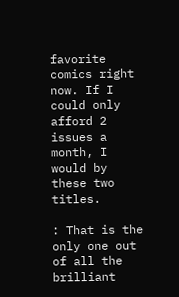favorite comics right now. If I could only afford 2 issues a month, I would by these two titles.

: That is the only one out of all the brilliant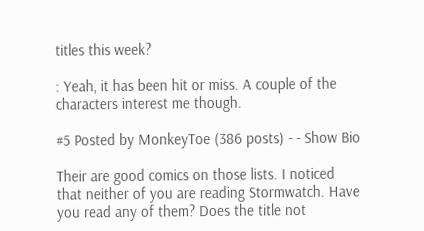titles this week?

: Yeah, it has been hit or miss. A couple of the characters interest me though.

#5 Posted by MonkeyToe (386 posts) - - Show Bio

Their are good comics on those lists. I noticed that neither of you are reading Stormwatch. Have you read any of them? Does the title not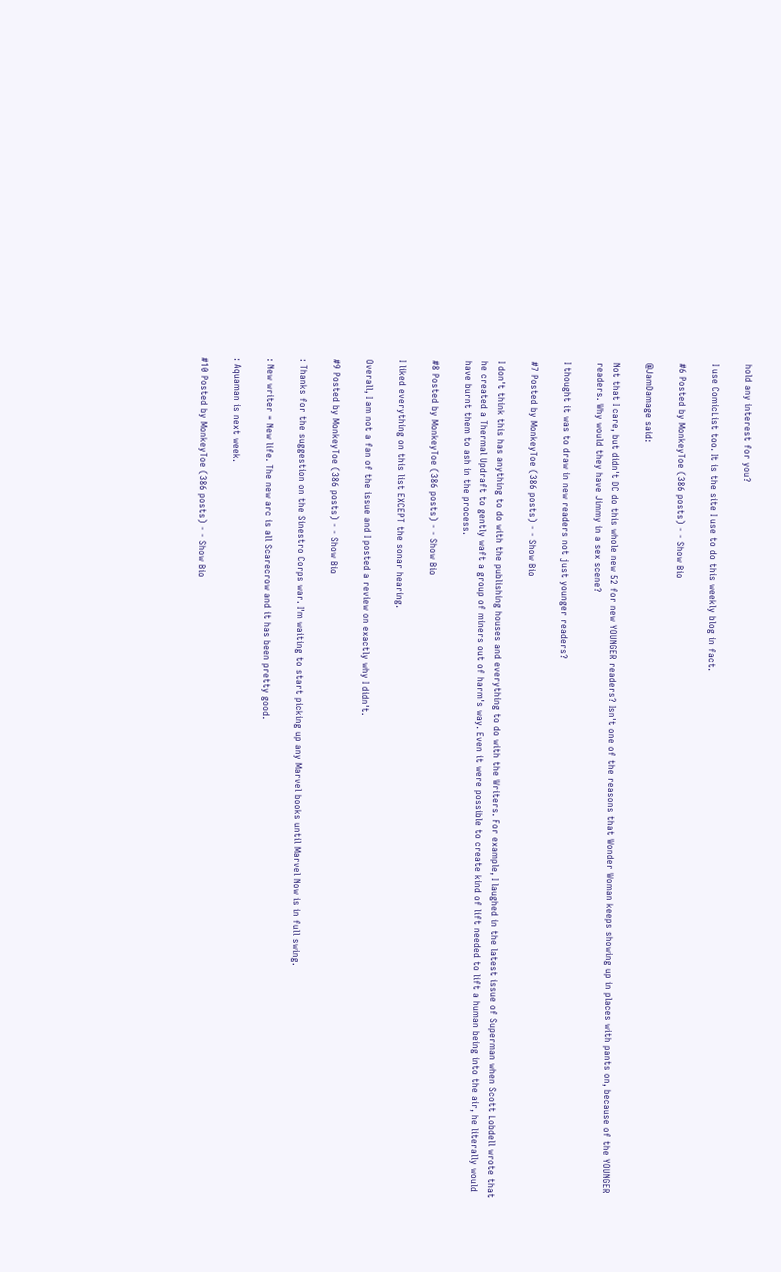hold any interest for you?

I use ComicList too. It is the site I use to do this weekly blog in fact.

#6 Posted by MonkeyToe (386 posts) - - Show Bio

@JamDamage said:

Not that I care, but didn't DC do this whole new 52 for new YOUNGER readers? Isn't one of the reasons that Wonder Woman keeps showing up in places with pants on, because of the YOUNGER readers. Why would they have Jimmy in a sex scene?

I thought it was to draw in new readers not just younger readers?

#7 Posted by MonkeyToe (386 posts) - - Show Bio

I don't think this has anything to do with the publishing houses and everything to do with the Writers. For example, I laughed in the latest issue of Superman when Scott Lobdell wrote that he created a Thermal Updraft to gently waft a group of miners out of harm's way. Even it were possible to create kind of lift needed to lift a human being into the air, he literally would have burnt them to ash in the process.

#8 Posted by MonkeyToe (386 posts) - - Show Bio

I liked everything on this list EXCEPT the sonar hearing.

Overall, I am not a fan of the issue and I posted a review on exactly why I didn't.

#9 Posted by MonkeyToe (386 posts) - - Show Bio

: Thanks for the suggestion on the Sinestro Corps war. I'm waiting to start picking up any Marvel books until Marvel Now is in full swing.

: New writer = New life. The new arc is all Scarecrow and it has been pretty good.

: Aquaman is next week.

#10 Posted by MonkeyToe (386 posts) - - Show Bio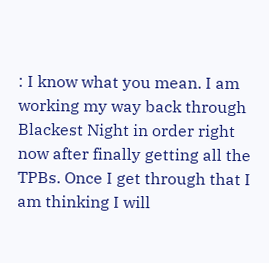: I know what you mean. I am working my way back through Blackest Night in order right now after finally getting all the TPBs. Once I get through that I am thinking I will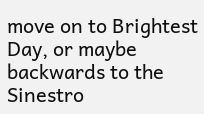move on to Brightest Day, or maybe backwards to the Sinestro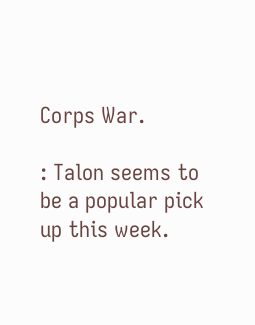Corps War.

: Talon seems to be a popular pick up this week.